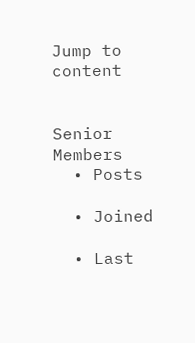Jump to content


Senior Members
  • Posts

  • Joined

  • Last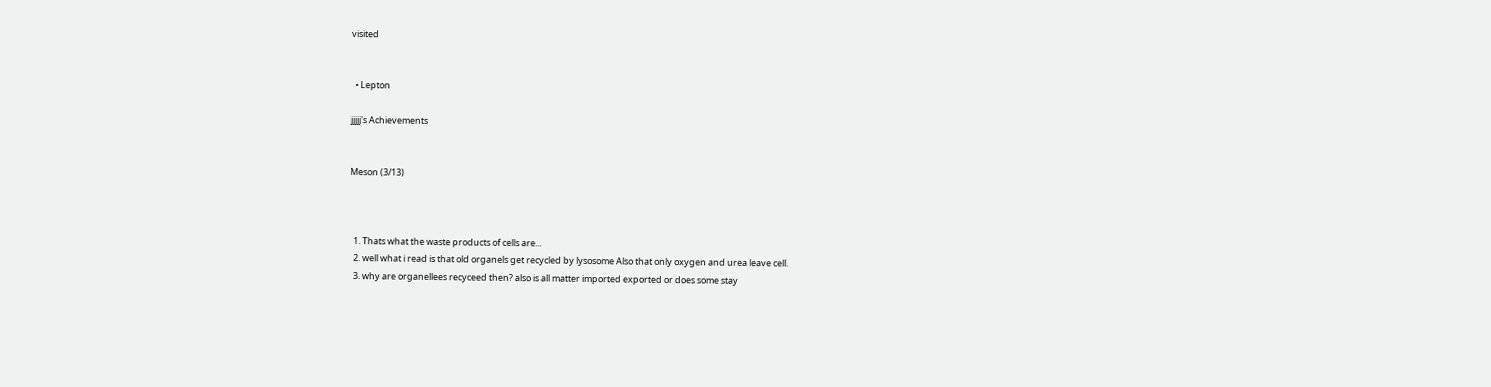visited


  • Lepton

jjjjj's Achievements


Meson (3/13)



  1. Thats what the waste products of cells are...
  2. well what i read is that old organels get recycled by lysosome Also that only oxygen and urea leave cell.
  3. why are organellees recyceed then? also is all matter imported exported or does some stay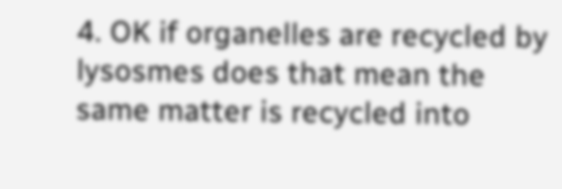4. OK if organelles are recycled by lysosmes does that mean the same matter is recycled into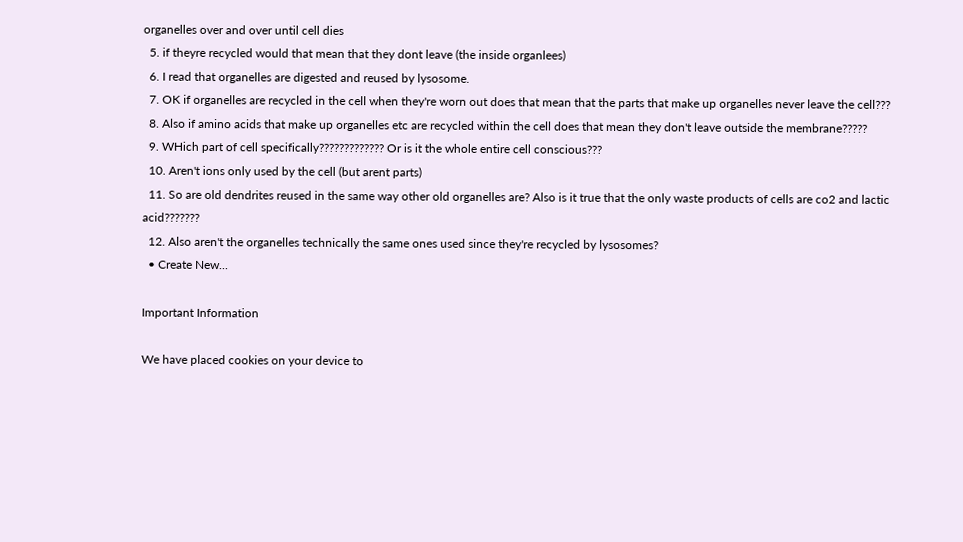organelles over and over until cell dies
  5. if theyre recycled would that mean that they dont leave (the inside organlees)
  6. I read that organelles are digested and reused by lysosome.
  7. OK if organelles are recycled in the cell when they're worn out does that mean that the parts that make up organelles never leave the cell???
  8. Also if amino acids that make up organelles etc are recycled within the cell does that mean they don't leave outside the membrane?????
  9. WHich part of cell specifically????????????? Or is it the whole entire cell conscious???
  10. Aren't ions only used by the cell (but arent parts)
  11. So are old dendrites reused in the same way other old organelles are? Also is it true that the only waste products of cells are co2 and lactic acid???????
  12. Also aren't the organelles technically the same ones used since they're recycled by lysosomes?
  • Create New...

Important Information

We have placed cookies on your device to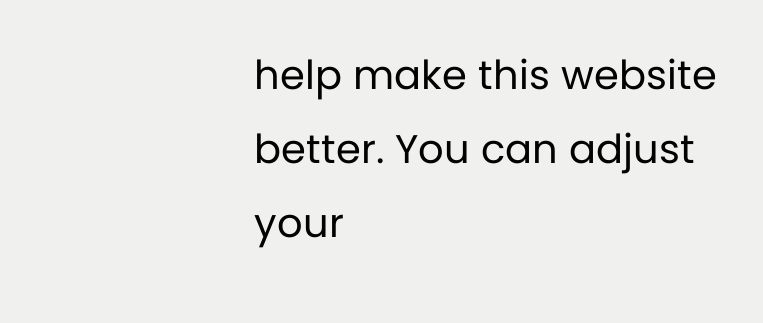help make this website better. You can adjust your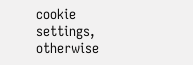cookie settings, otherwise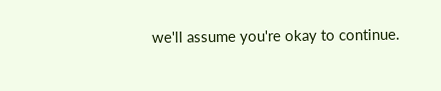we'll assume you're okay to continue.